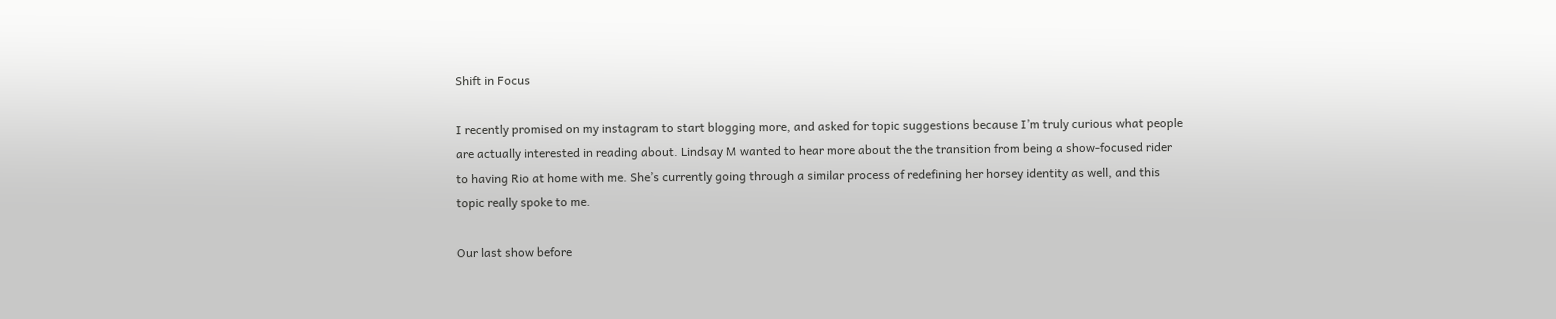Shift in Focus

I recently promised on my instagram to start blogging more, and asked for topic suggestions because I’m truly curious what people are actually interested in reading about. Lindsay M wanted to hear more about the the transition from being a show-focused rider to having Rio at home with me. She’s currently going through a similar process of redefining her horsey identity as well, and this topic really spoke to me.

Our last show before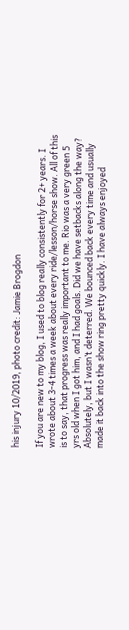his injury 10/2019, photo credit: Jamie Brogdon

If you are new to my blog, I used to blog really consistently for 2+ years. I wrote about 3-4 times a week about every ride/lesson/horse show. All of this is to say, that progress was really important to me. Rio was a very green 5 yrs old when I got him, and I had goals. Did we have setbacks along the way? Absolutely, but I wasn’t deterred. We bounced back every time and usually made it back into the show ring pretty quickly. I have always enjoyed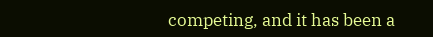competing, and it has been a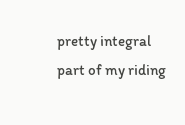pretty integral part of my riding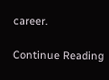career.

Continue Reading